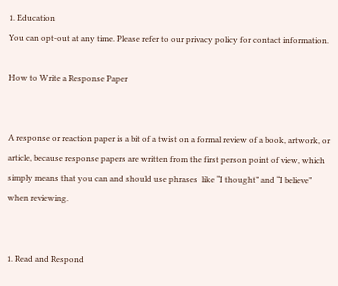1. Education
You can opt-out at any time. Please refer to our privacy policy for contact information.

How to Write a Response Paper


A response or reaction paper is a bit of a twist on a formal review of a book, artwork, or article, because response papers are written from the first person point of view, which simply means that you can and should use phrases  like “I thought” and “I believe” when reviewing.


1. Read and Respond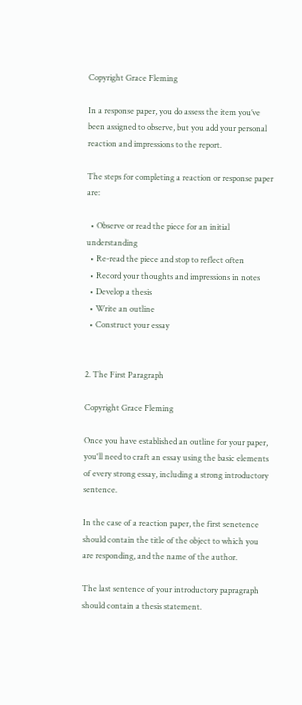Copyright Grace Fleming

In a response paper, you do assess the item you’ve been assigned to observe, but you add your personal reaction and impressions to the report.

The steps for completing a reaction or response paper are:

  • Observe or read the piece for an initial understanding
  • Re-read the piece and stop to reflect often
  • Record your thoughts and impressions in notes
  • Develop a thesis
  • Write an outline
  • Construct your essay


2. The First Paragraph

Copyright Grace Fleming

Once you have established an outline for your paper, you'll need to craft an essay using the basic elements of every strong essay, including a strong introductory sentence.

In the case of a reaction paper, the first senetence should contain the title of the object to which you are responding, and the name of the author.

The last sentence of your introductory papragraph should contain a thesis statement.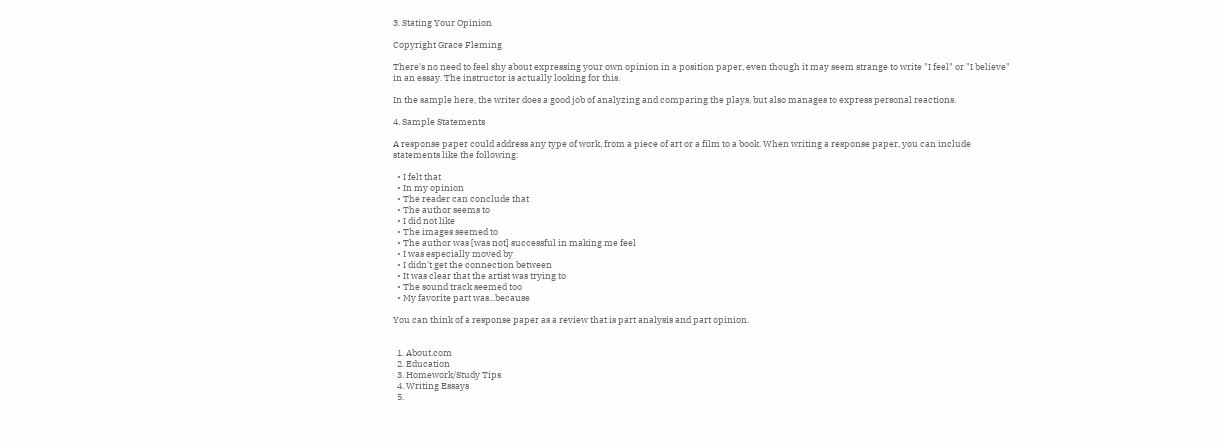3. Stating Your Opinion

Copyright Grace Fleming

There's no need to feel shy about expressing your own opinion in a position paper, even though it may seem strange to write "I feel" or "I believe" in an essay. The instructor is actually looking for this.

In the sample here, the writer does a good job of analyzing and comparing the plays, but also manages to express personal reactions.

4. Sample Statements

A response paper could address any type of work, from a piece of art or a film to a book. When writing a response paper, you can include statements like the following:

  • I felt that
  • In my opinion
  • The reader can conclude that
  • The author seems to
  • I did not like
  • The images seemed to
  • The author was [was not] successful in making me feel
  • I was especially moved by
  • I didn't get the connection between
  • It was clear that the artist was trying to
  • The sound track seemed too
  • My favorite part was...because

You can think of a response paper as a review that is part analysis and part opinion.


  1. About.com
  2. Education
  3. Homework/Study Tips
  4. Writing Essays
  5.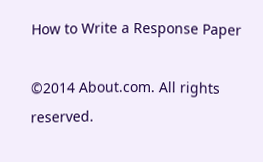How to Write a Response Paper

©2014 About.com. All rights reserved.